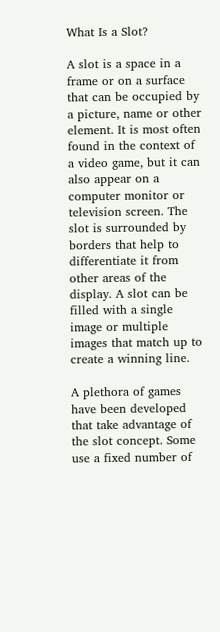What Is a Slot?

A slot is a space in a frame or on a surface that can be occupied by a picture, name or other element. It is most often found in the context of a video game, but it can also appear on a computer monitor or television screen. The slot is surrounded by borders that help to differentiate it from other areas of the display. A slot can be filled with a single image or multiple images that match up to create a winning line.

A plethora of games have been developed that take advantage of the slot concept. Some use a fixed number of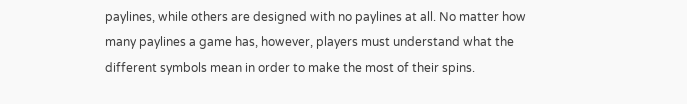paylines, while others are designed with no paylines at all. No matter how many paylines a game has, however, players must understand what the different symbols mean in order to make the most of their spins.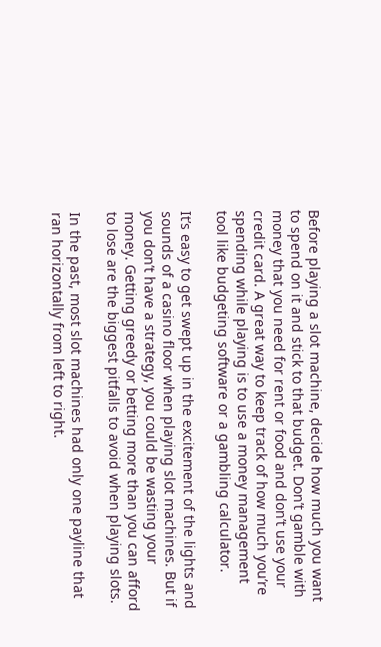Before playing a slot machine, decide how much you want to spend on it and stick to that budget. Don’t gamble with money that you need for rent or food and don’t use your credit card. A great way to keep track of how much you’re spending while playing is to use a money management tool like budgeting software or a gambling calculator.

It’s easy to get swept up in the excitement of the lights and sounds of a casino floor when playing slot machines. But if you don’t have a strategy, you could be wasting your money. Getting greedy or betting more than you can afford to lose are the biggest pitfalls to avoid when playing slots.

In the past, most slot machines had only one payline that ran horizontally from left to right.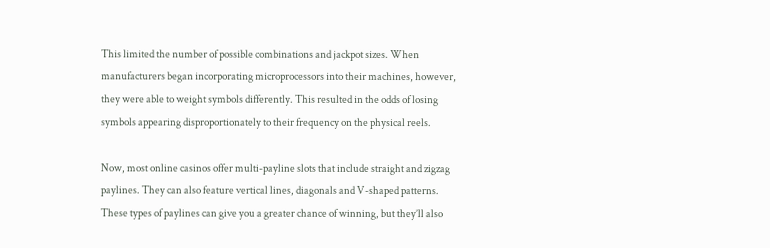This limited the number of possible combinations and jackpot sizes. When manufacturers began incorporating microprocessors into their machines, however, they were able to weight symbols differently. This resulted in the odds of losing symbols appearing disproportionately to their frequency on the physical reels.

Now, most online casinos offer multi-payline slots that include straight and zigzag paylines. They can also feature vertical lines, diagonals and V-shaped patterns. These types of paylines can give you a greater chance of winning, but they’ll also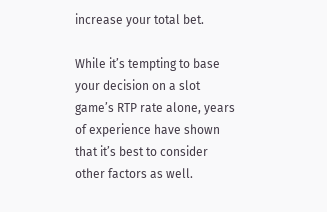increase your total bet.

While it’s tempting to base your decision on a slot game’s RTP rate alone, years of experience have shown that it’s best to consider other factors as well.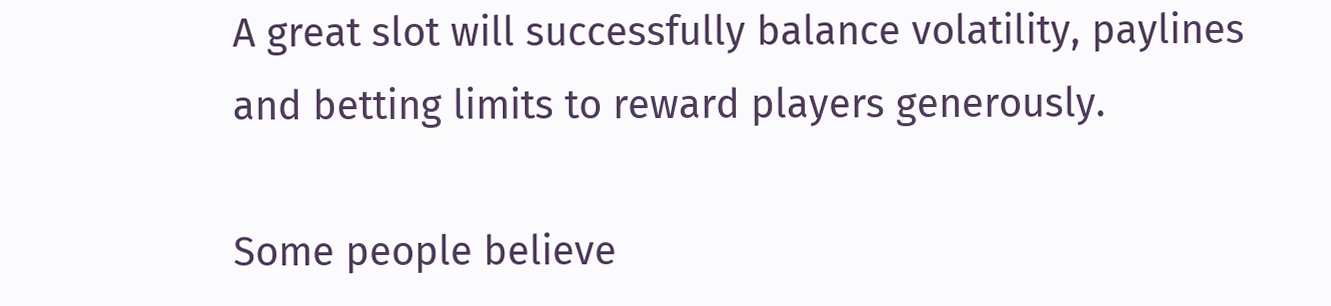A great slot will successfully balance volatility, paylines and betting limits to reward players generously.

Some people believe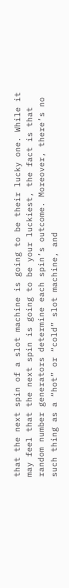that the next spin of a slot machine is going to be their lucky one. While it may feel that the next spin is going to be your luckiest, the fact is that random number generators determine each spin’s outcome. Moreover, there’s no such thing as a “hot” or “cold” slot machine, and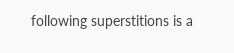following superstitions is a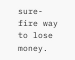sure-fire way to lose money.